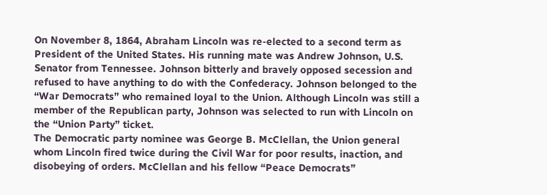On November 8, 1864, Abraham Lincoln was re-elected to a second term as President of the United States. His running mate was Andrew Johnson, U.S. Senator from Tennessee. Johnson bitterly and bravely opposed secession and refused to have anything to do with the Confederacy. Johnson belonged to the “War Democrats” who remained loyal to the Union. Although Lincoln was still a member of the Republican party, Johnson was selected to run with Lincoln on the “Union Party” ticket.
The Democratic party nominee was George B. McClellan, the Union general whom Lincoln fired twice during the Civil War for poor results, inaction, and disobeying of orders. McClellan and his fellow “Peace Democrats”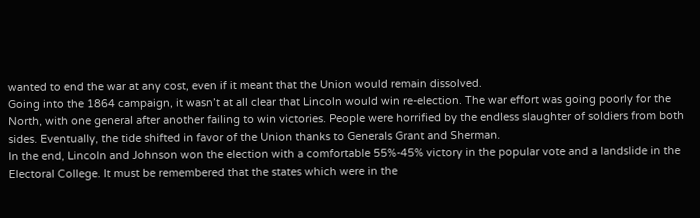wanted to end the war at any cost, even if it meant that the Union would remain dissolved.
Going into the 1864 campaign, it wasn’t at all clear that Lincoln would win re-election. The war effort was going poorly for the North, with one general after another failing to win victories. People were horrified by the endless slaughter of soldiers from both sides. Eventually, the tide shifted in favor of the Union thanks to Generals Grant and Sherman.
In the end, Lincoln and Johnson won the election with a comfortable 55%-45% victory in the popular vote and a landslide in the Electoral College. It must be remembered that the states which were in the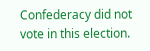Confederacy did not vote in this election.